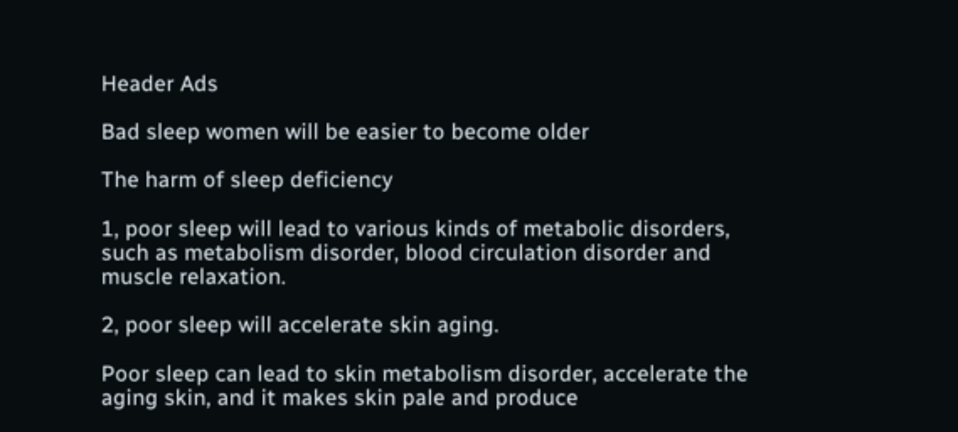Header Ads

Bad sleep women will be easier to become older

The harm of sleep deficiency

1, poor sleep will lead to various kinds of metabolic disorders, such as metabolism disorder, blood circulation disorder and muscle relaxation.

2, poor sleep will accelerate skin aging.

Poor sleep can lead to skin metabolism disorder, accelerate the aging skin, and it makes skin pale and produce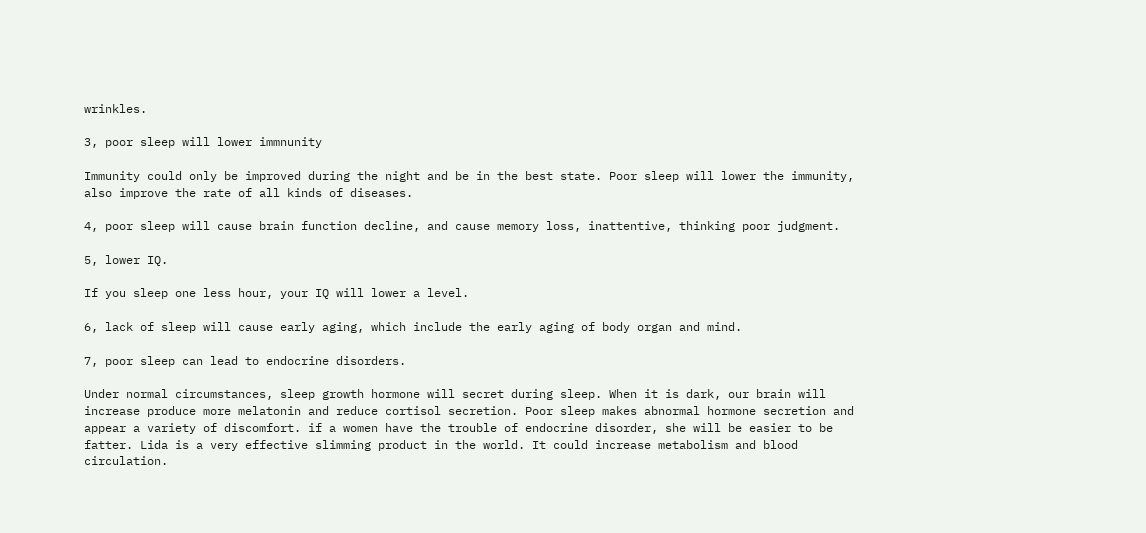wrinkles.

3, poor sleep will lower immnunity

Immunity could only be improved during the night and be in the best state. Poor sleep will lower the immunity, also improve the rate of all kinds of diseases.

4, poor sleep will cause brain function decline, and cause memory loss, inattentive, thinking poor judgment.

5, lower IQ.

If you sleep one less hour, your IQ will lower a level.

6, lack of sleep will cause early aging, which include the early aging of body organ and mind.

7, poor sleep can lead to endocrine disorders.

Under normal circumstances, sleep growth hormone will secret during sleep. When it is dark, our brain will increase produce more melatonin and reduce cortisol secretion. Poor sleep makes abnormal hormone secretion and appear a variety of discomfort. if a women have the trouble of endocrine disorder, she will be easier to be fatter. Lida is a very effective slimming product in the world. It could increase metabolism and blood circulation.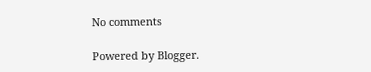No comments

Powered by Blogger.